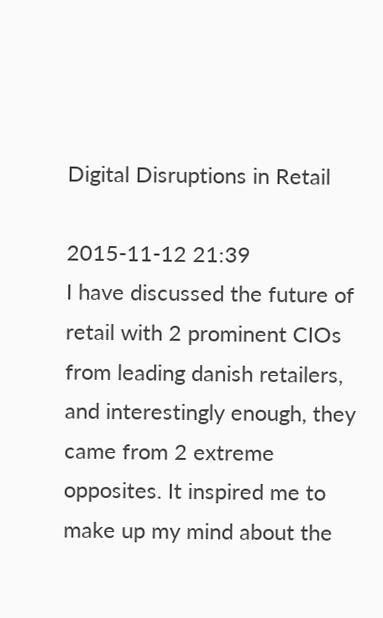Digital Disruptions in Retail

2015-11-12 21:39
I have discussed the future of retail with 2 prominent CIOs from leading danish retailers, and interestingly enough, they came from 2 extreme opposites. It inspired me to make up my mind about the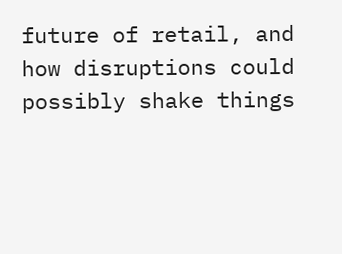future of retail, and how disruptions could possibly shake things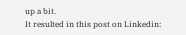up a bit.
It resulted in this post on Linkedin: